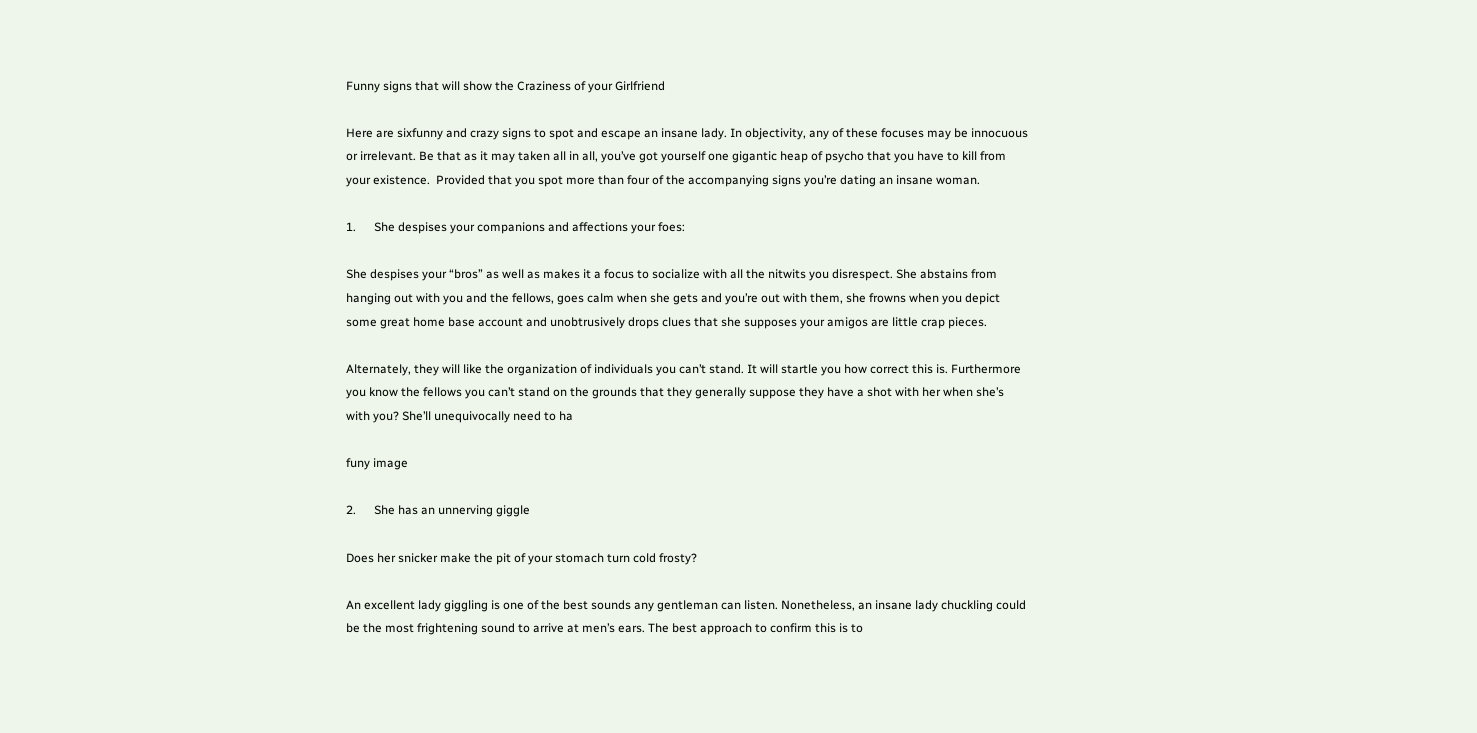Funny signs that will show the Craziness of your Girlfriend

Here are sixfunny and crazy signs to spot and escape an insane lady. In objectivity, any of these focuses may be innocuous or irrelevant. Be that as it may taken all in all, you’ve got yourself one gigantic heap of psycho that you have to kill from your existence.  Provided that you spot more than four of the accompanying signs you’re dating an insane woman.

1.      She despises your companions and affections your foes:

She despises your “bros” as well as makes it a focus to socialize with all the nitwits you disrespect. She abstains from hanging out with you and the fellows, goes calm when she gets and you’re out with them, she frowns when you depict some great home base account and unobtrusively drops clues that she supposes your amigos are little crap pieces.

Alternately, they will like the organization of individuals you can’t stand. It will startle you how correct this is. Furthermore you know the fellows you can’t stand on the grounds that they generally suppose they have a shot with her when she’s with you? She’ll unequivocally need to ha

funy image

2.      She has an unnerving giggle

Does her snicker make the pit of your stomach turn cold frosty?

An excellent lady giggling is one of the best sounds any gentleman can listen. Nonetheless, an insane lady chuckling could be the most frightening sound to arrive at men’s ears. The best approach to confirm this is to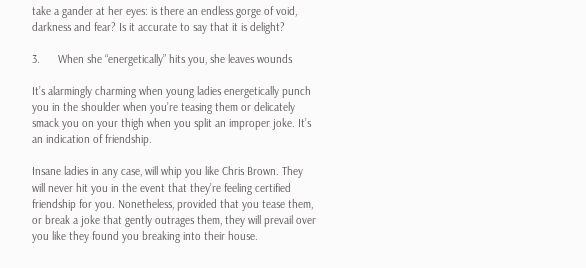take a gander at her eyes: is there an endless gorge of void, darkness and fear? Is it accurate to say that it is delight?

3.      When she “energetically” hits you, she leaves wounds

It’s alarmingly charming when young ladies energetically punch you in the shoulder when you’re teasing them or delicately smack you on your thigh when you split an improper joke. It’s an indication of friendship.

Insane ladies in any case, will whip you like Chris Brown. They will never hit you in the event that they’re feeling certified friendship for you. Nonetheless, provided that you tease them, or break a joke that gently outrages them, they will prevail over you like they found you breaking into their house.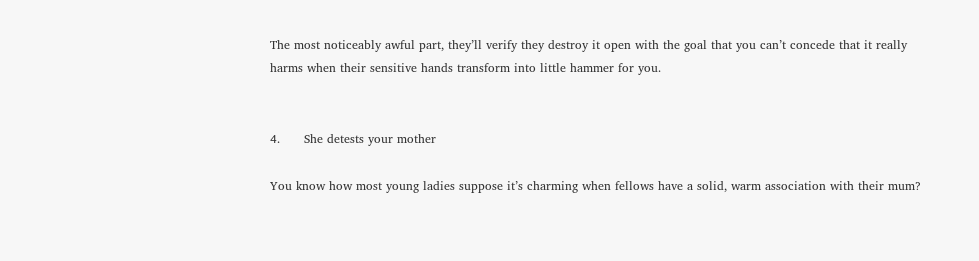The most noticeably awful part, they’ll verify they destroy it open with the goal that you can’t concede that it really harms when their sensitive hands transform into little hammer for you.


4.      She detests your mother

You know how most young ladies suppose it’s charming when fellows have a solid, warm association with their mum?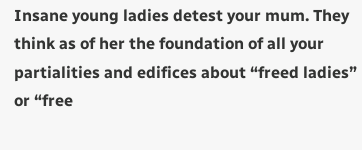Insane young ladies detest your mum. They think as of her the foundation of all your partialities and edifices about “freed ladies” or “free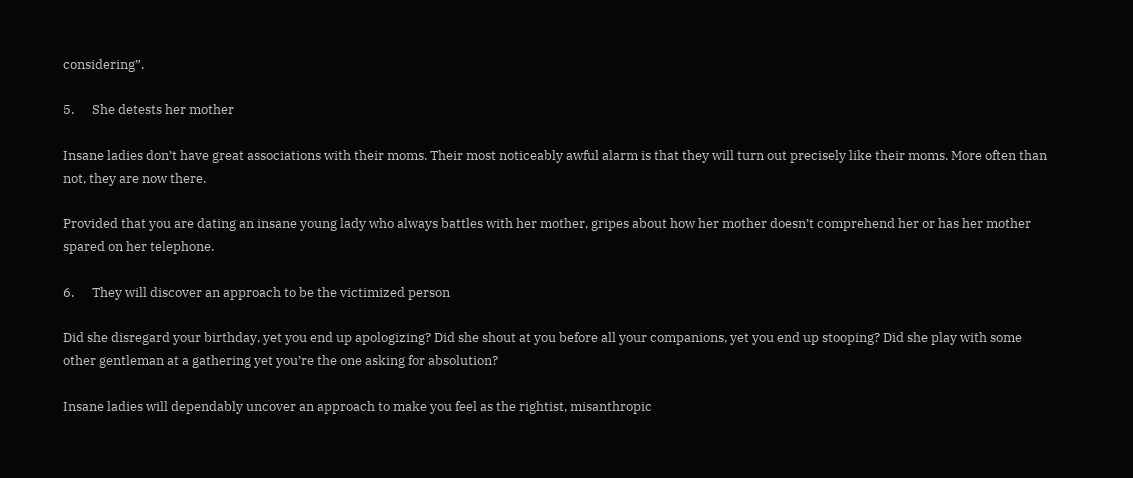considering”.

5.      She detests her mother

Insane ladies don’t have great associations with their moms. Their most noticeably awful alarm is that they will turn out precisely like their moms. More often than not, they are now there.

Provided that you are dating an insane young lady who always battles with her mother, gripes about how her mother doesn’t comprehend her or has her mother spared on her telephone.

6.      They will discover an approach to be the victimized person

Did she disregard your birthday, yet you end up apologizing? Did she shout at you before all your companions, yet you end up stooping? Did she play with some other gentleman at a gathering yet you’re the one asking for absolution?

Insane ladies will dependably uncover an approach to make you feel as the rightist, misanthropic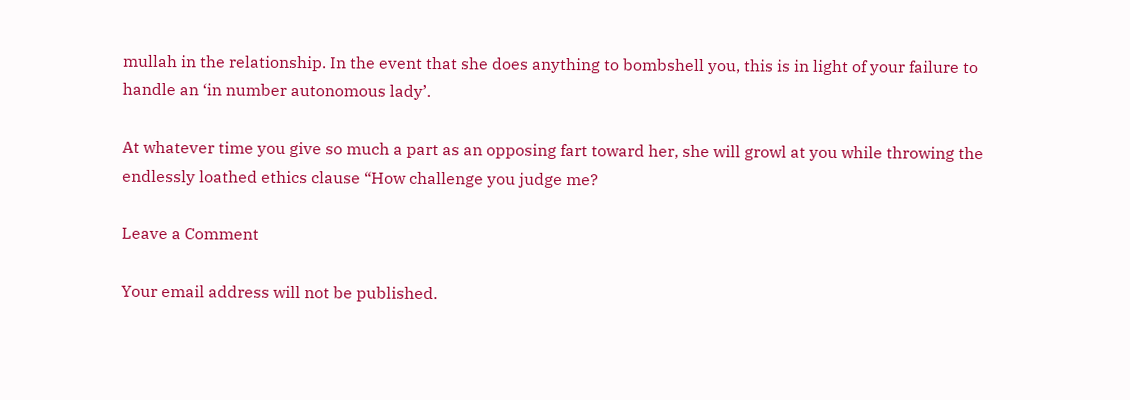mullah in the relationship. In the event that she does anything to bombshell you, this is in light of your failure to handle an ‘in number autonomous lady’.

At whatever time you give so much a part as an opposing fart toward her, she will growl at you while throwing the endlessly loathed ethics clause “How challenge you judge me?

Leave a Comment

Your email address will not be published.